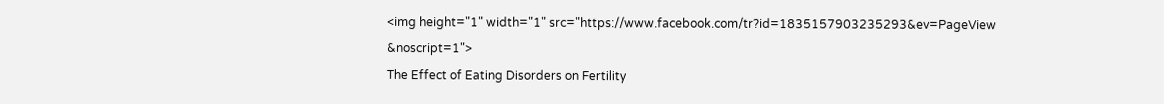<img height="1" width="1" src="https://www.facebook.com/tr?id=1835157903235293&ev=PageView &noscript=1">
The Effect of Eating Disorders on Fertility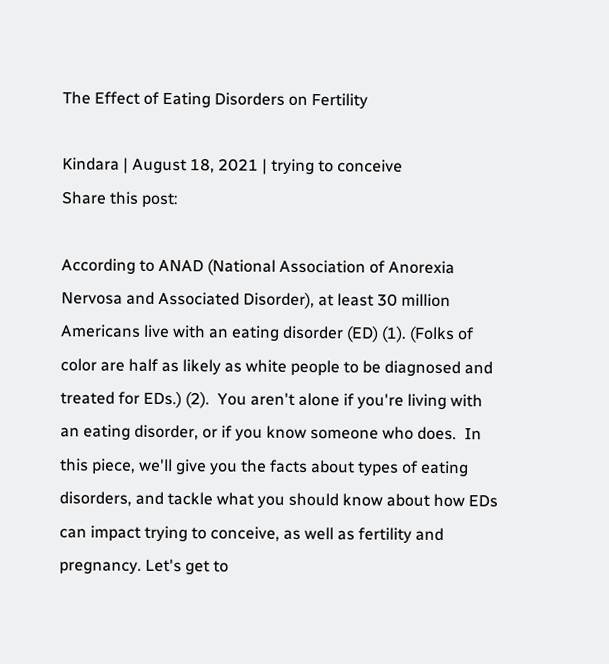The Effect of Eating Disorders on Fertility

Kindara | August 18, 2021 | trying to conceive
Share this post:

According to ANAD (National Association of Anorexia Nervosa and Associated Disorder), at least 30 million Americans live with an eating disorder (ED) (1). (Folks of color are half as likely as white people to be diagnosed and treated for EDs.) (2).  You aren't alone if you're living with an eating disorder, or if you know someone who does.  In this piece, we'll give you the facts about types of eating disorders, and tackle what you should know about how EDs can impact trying to conceive, as well as fertility and pregnancy. Let's get to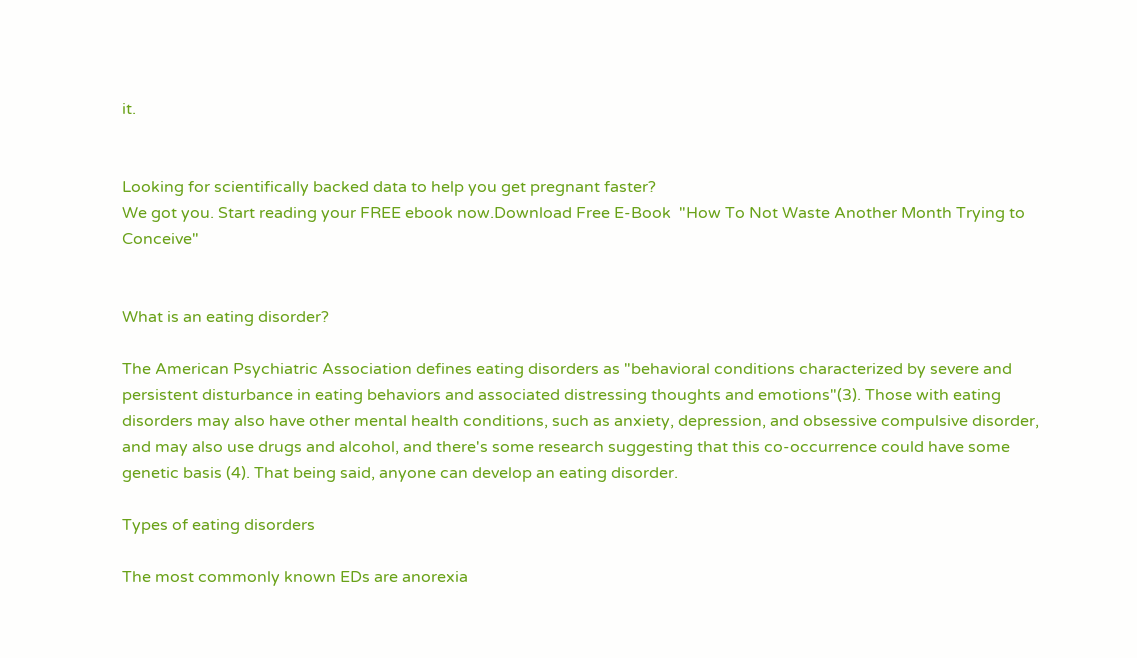it.


Looking for scientifically backed data to help you get pregnant faster?
We got you. Start reading your FREE ebook now.Download Free E-Book  "How To Not Waste Another Month Trying to Conceive"


What is an eating disorder?

The American Psychiatric Association defines eating disorders as "behavioral conditions characterized by severe and persistent disturbance in eating behaviors and associated distressing thoughts and emotions"(3). Those with eating disorders may also have other mental health conditions, such as anxiety, depression, and obsessive compulsive disorder, and may also use drugs and alcohol, and there's some research suggesting that this co-occurrence could have some genetic basis (4). That being said, anyone can develop an eating disorder.

Types of eating disorders

The most commonly known EDs are anorexia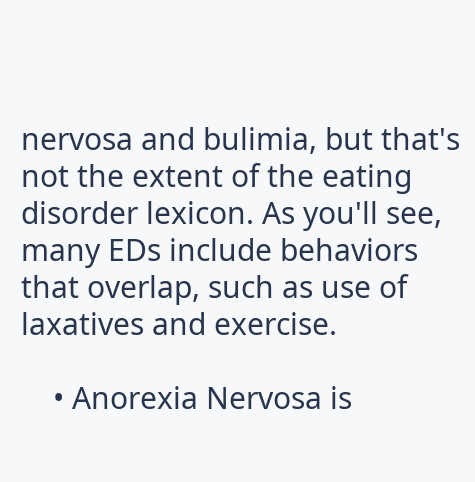nervosa and bulimia, but that's not the extent of the eating disorder lexicon. As you'll see, many EDs include behaviors that overlap, such as use of laxatives and exercise.

    • Anorexia Nervosa is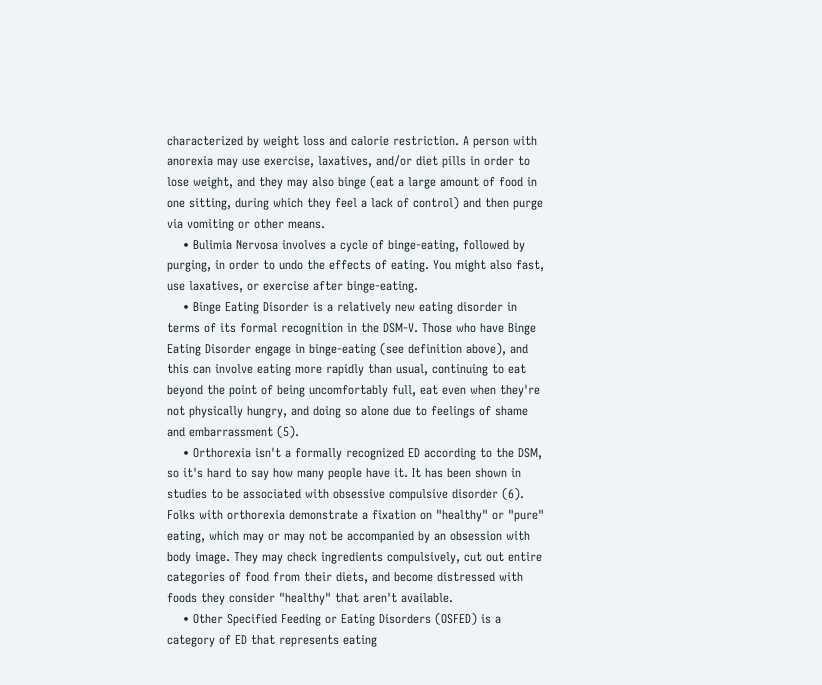characterized by weight loss and calorie restriction. A person with anorexia may use exercise, laxatives, and/or diet pills in order to lose weight, and they may also binge (eat a large amount of food in one sitting, during which they feel a lack of control) and then purge via vomiting or other means.
    • Bulimia Nervosa involves a cycle of binge-eating, followed by purging, in order to undo the effects of eating. You might also fast, use laxatives, or exercise after binge-eating.
    • Binge Eating Disorder is a relatively new eating disorder in terms of its formal recognition in the DSM-V. Those who have Binge Eating Disorder engage in binge-eating (see definition above), and this can involve eating more rapidly than usual, continuing to eat beyond the point of being uncomfortably full, eat even when they're not physically hungry, and doing so alone due to feelings of shame and embarrassment (5).
    • Orthorexia isn't a formally recognized ED according to the DSM, so it's hard to say how many people have it. It has been shown in studies to be associated with obsessive compulsive disorder (6). Folks with orthorexia demonstrate a fixation on "healthy" or "pure" eating, which may or may not be accompanied by an obsession with body image. They may check ingredients compulsively, cut out entire categories of food from their diets, and become distressed with foods they consider "healthy" that aren't available.
    • Other Specified Feeding or Eating Disorders (OSFED) is a category of ED that represents eating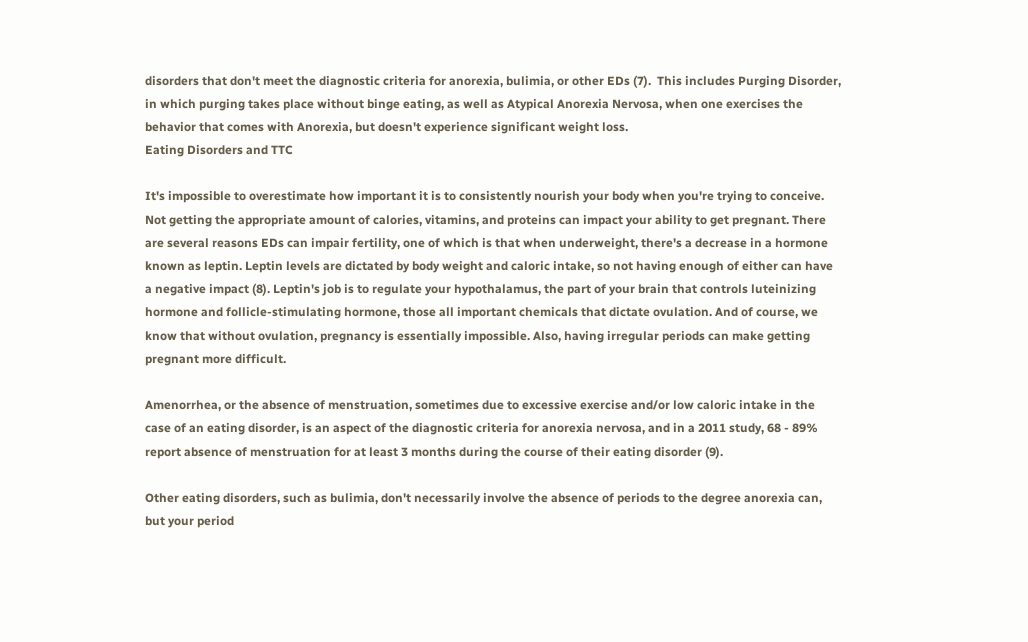disorders that don't meet the diagnostic criteria for anorexia, bulimia, or other EDs (7).  This includes Purging Disorder, in which purging takes place without binge eating, as well as Atypical Anorexia Nervosa, when one exercises the behavior that comes with Anorexia, but doesn't experience significant weight loss.
Eating Disorders and TTC

It's impossible to overestimate how important it is to consistently nourish your body when you're trying to conceive.  Not getting the appropriate amount of calories, vitamins, and proteins can impact your ability to get pregnant. There are several reasons EDs can impair fertility, one of which is that when underweight, there's a decrease in a hormone known as leptin. Leptin levels are dictated by body weight and caloric intake, so not having enough of either can have a negative impact (8). Leptin's job is to regulate your hypothalamus, the part of your brain that controls luteinizing hormone and follicle-stimulating hormone, those all important chemicals that dictate ovulation. And of course, we know that without ovulation, pregnancy is essentially impossible. Also, having irregular periods can make getting pregnant more difficult.

Amenorrhea, or the absence of menstruation, sometimes due to excessive exercise and/or low caloric intake in the case of an eating disorder, is an aspect of the diagnostic criteria for anorexia nervosa, and in a 2011 study, 68 - 89% report absence of menstruation for at least 3 months during the course of their eating disorder (9).

Other eating disorders, such as bulimia, don't necessarily involve the absence of periods to the degree anorexia can,  but your period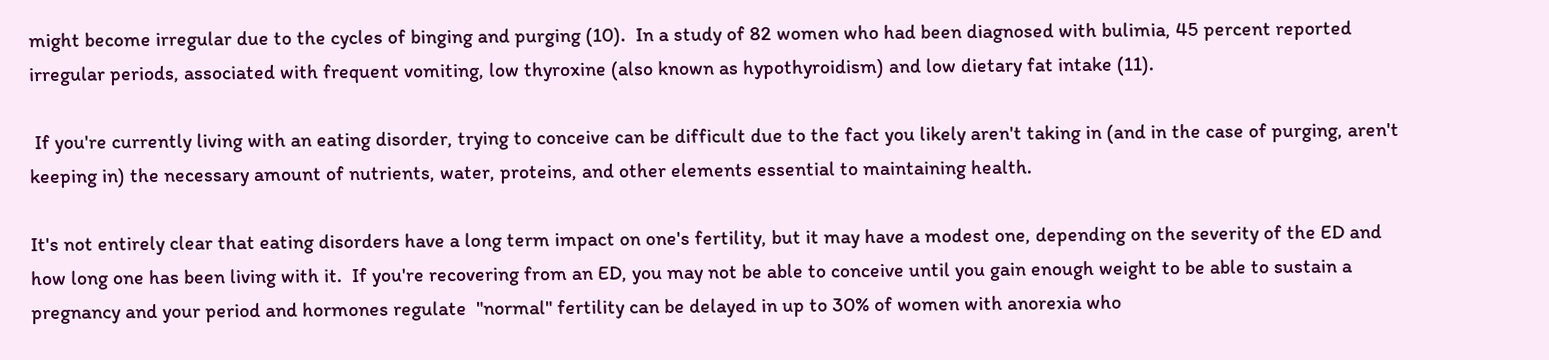might become irregular due to the cycles of binging and purging (10).  In a study of 82 women who had been diagnosed with bulimia, 45 percent reported irregular periods, associated with frequent vomiting, low thyroxine (also known as hypothyroidism) and low dietary fat intake (11).

 If you're currently living with an eating disorder, trying to conceive can be difficult due to the fact you likely aren't taking in (and in the case of purging, aren't keeping in) the necessary amount of nutrients, water, proteins, and other elements essential to maintaining health.

It's not entirely clear that eating disorders have a long term impact on one's fertility, but it may have a modest one, depending on the severity of the ED and how long one has been living with it.  If you're recovering from an ED, you may not be able to conceive until you gain enough weight to be able to sustain a pregnancy and your period and hormones regulate  "normal" fertility can be delayed in up to 30% of women with anorexia who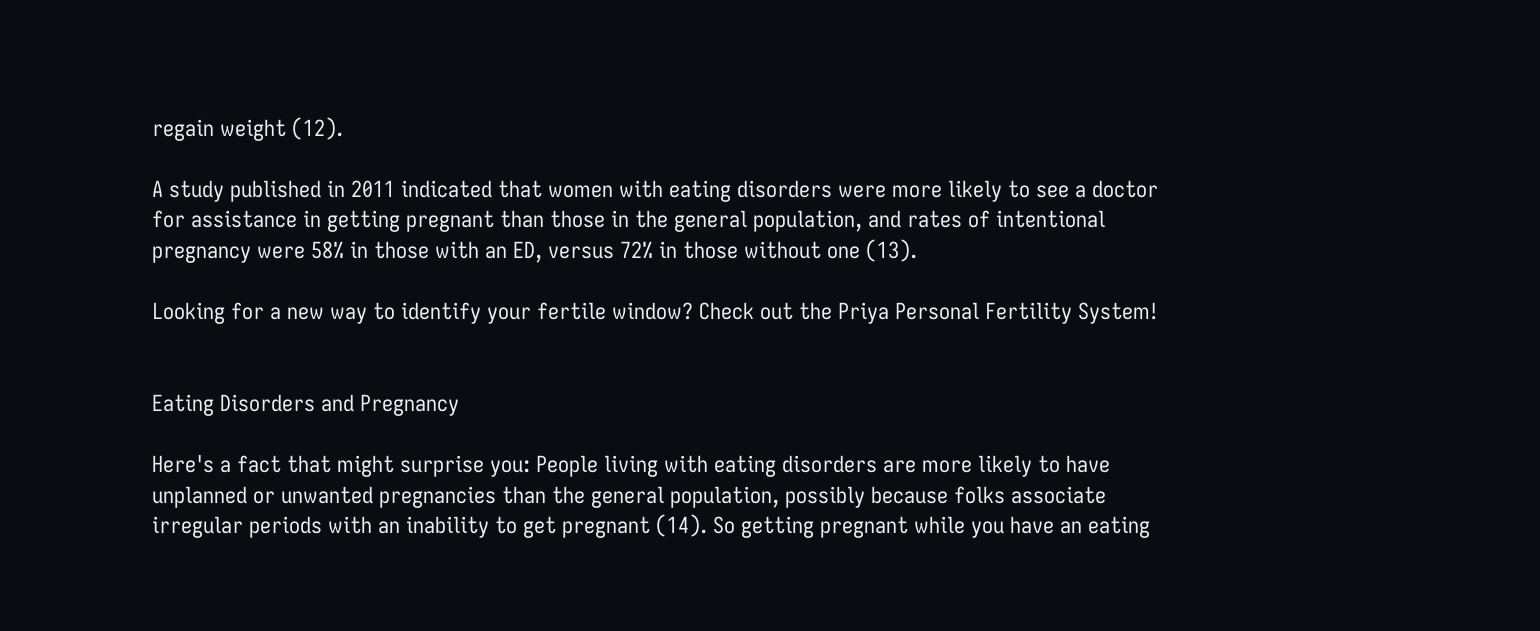regain weight (12).

A study published in 2011 indicated that women with eating disorders were more likely to see a doctor for assistance in getting pregnant than those in the general population, and rates of intentional pregnancy were 58% in those with an ED, versus 72% in those without one (13).

Looking for a new way to identify your fertile window? Check out the Priya Personal Fertility System!


Eating Disorders and Pregnancy

Here's a fact that might surprise you: People living with eating disorders are more likely to have unplanned or unwanted pregnancies than the general population, possibly because folks associate irregular periods with an inability to get pregnant (14). So getting pregnant while you have an eating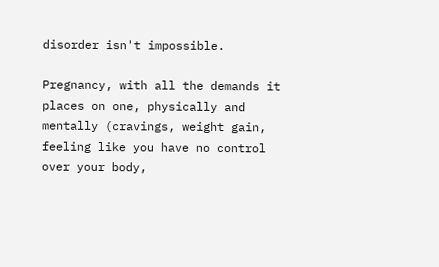disorder isn't impossible.

Pregnancy, with all the demands it places on one, physically and mentally (cravings, weight gain, feeling like you have no control over your body,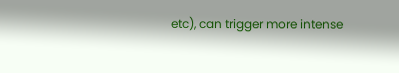etc), can trigger more intense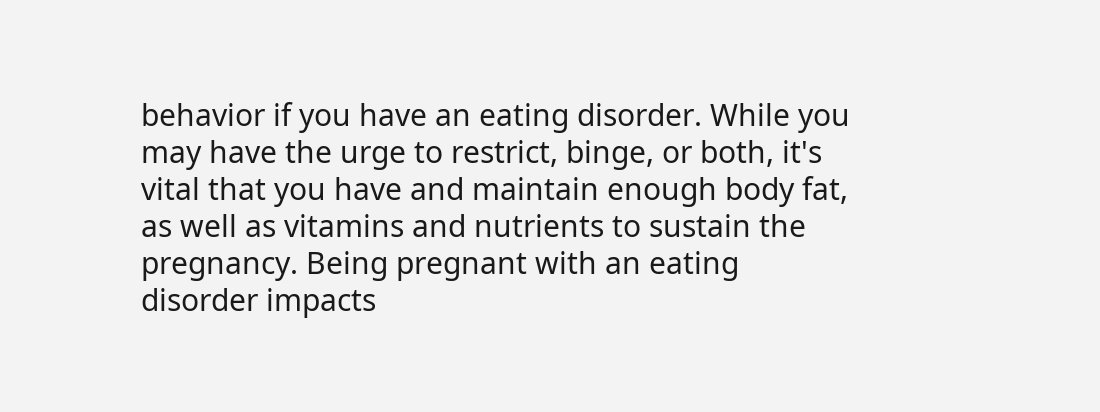behavior if you have an eating disorder. While you may have the urge to restrict, binge, or both, it's vital that you have and maintain enough body fat, as well as vitamins and nutrients to sustain the pregnancy. Being pregnant with an eating disorder impacts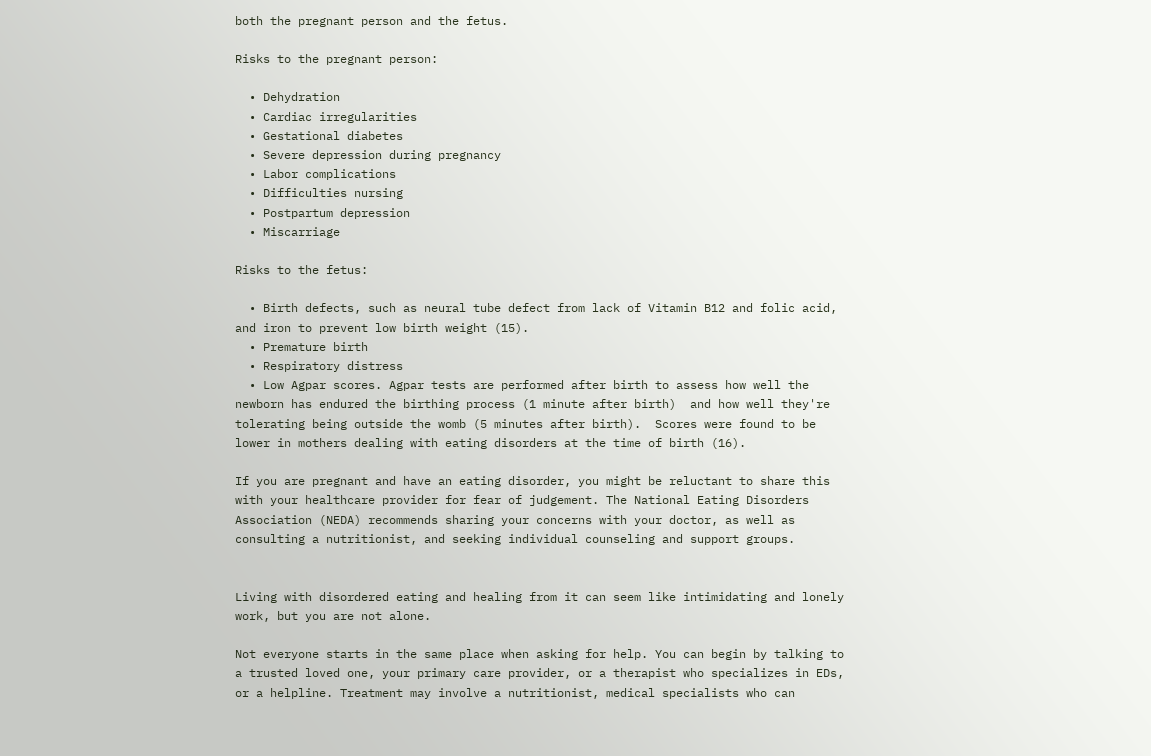both the pregnant person and the fetus.

Risks to the pregnant person:

  • Dehydration
  • Cardiac irregularities
  • Gestational diabetes
  • Severe depression during pregnancy
  • Labor complications
  • Difficulties nursing
  • Postpartum depression
  • Miscarriage

Risks to the fetus:

  • Birth defects, such as neural tube defect from lack of Vitamin B12 and folic acid, and iron to prevent low birth weight (15).
  • Premature birth
  • Respiratory distress
  • Low Agpar scores. Agpar tests are performed after birth to assess how well the newborn has endured the birthing process (1 minute after birth)  and how well they're tolerating being outside the womb (5 minutes after birth).  Scores were found to be lower in mothers dealing with eating disorders at the time of birth (16).

If you are pregnant and have an eating disorder, you might be reluctant to share this with your healthcare provider for fear of judgement. The National Eating Disorders Association (NEDA) recommends sharing your concerns with your doctor, as well as consulting a nutritionist, and seeking individual counseling and support groups.


Living with disordered eating and healing from it can seem like intimidating and lonely work, but you are not alone.

Not everyone starts in the same place when asking for help. You can begin by talking to a trusted loved one, your primary care provider, or a therapist who specializes in EDs, or a helpline. Treatment may involve a nutritionist, medical specialists who can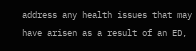address any health issues that may have arisen as a result of an ED,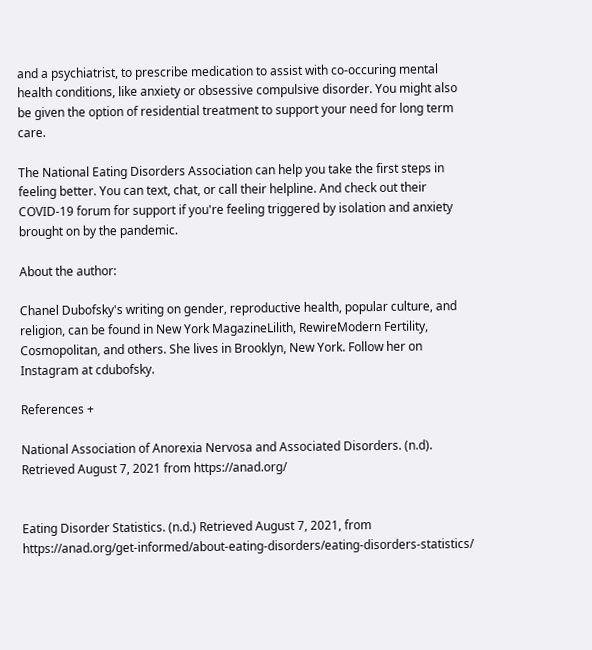and a psychiatrist, to prescribe medication to assist with co-occuring mental health conditions, like anxiety or obsessive compulsive disorder. You might also be given the option of residential treatment to support your need for long term care.

The National Eating Disorders Association can help you take the first steps in feeling better. You can text, chat, or call their helpline. And check out their COVID-19 forum for support if you're feeling triggered by isolation and anxiety brought on by the pandemic.

About the author:

Chanel Dubofsky's writing on gender, reproductive health, popular culture, and religion, can be found in New York MagazineLilith, RewireModern Fertility, Cosmopolitan, and others. She lives in Brooklyn, New York. Follow her on Instagram at cdubofsky.

References +

National Association of Anorexia Nervosa and Associated Disorders. (n.d). Retrieved August 7, 2021 from https://anad.org/


Eating Disorder Statistics. (n.d.) Retrieved August 7, 2021, from https://anad.org/get-informed/about-eating-disorders/eating-disorders-statistics/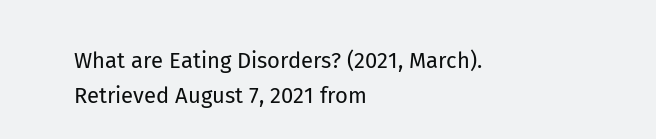What are Eating Disorders? (2021, March). Retrieved August 7, 2021 from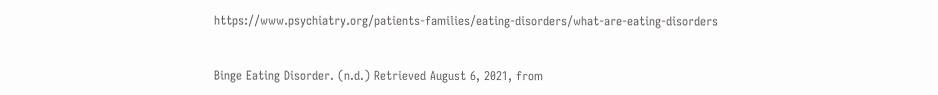https://www.psychiatry.org/patients-families/eating-disorders/what-are-eating-disorders


Binge Eating Disorder. (n.d.) Retrieved August 6, 2021, from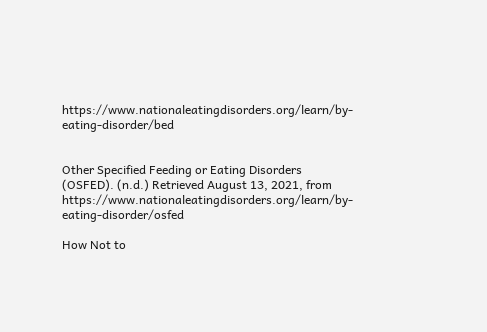https://www.nationaleatingdisorders.org/learn/by-eating-disorder/bed


Other Specified Feeding or Eating Disorders (OSFED). (n.d.) Retrieved August 13, 2021, from https://www.nationaleatingdisorders.org/learn/by-eating-disorder/osfed

How Not to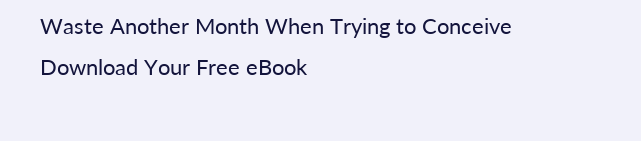Waste Another Month When Trying to Conceive
Download Your Free eBook